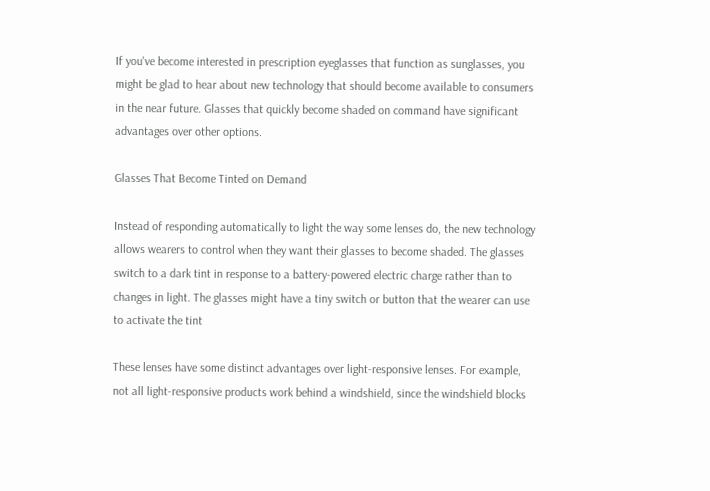If you've become interested in prescription eyeglasses that function as sunglasses, you might be glad to hear about new technology that should become available to consumers in the near future. Glasses that quickly become shaded on command have significant advantages over other options.

Glasses That Become Tinted on Demand

Instead of responding automatically to light the way some lenses do, the new technology allows wearers to control when they want their glasses to become shaded. The glasses switch to a dark tint in response to a battery-powered electric charge rather than to changes in light. The glasses might have a tiny switch or button that the wearer can use to activate the tint

These lenses have some distinct advantages over light-responsive lenses. For example, not all light-responsive products work behind a windshield, since the windshield blocks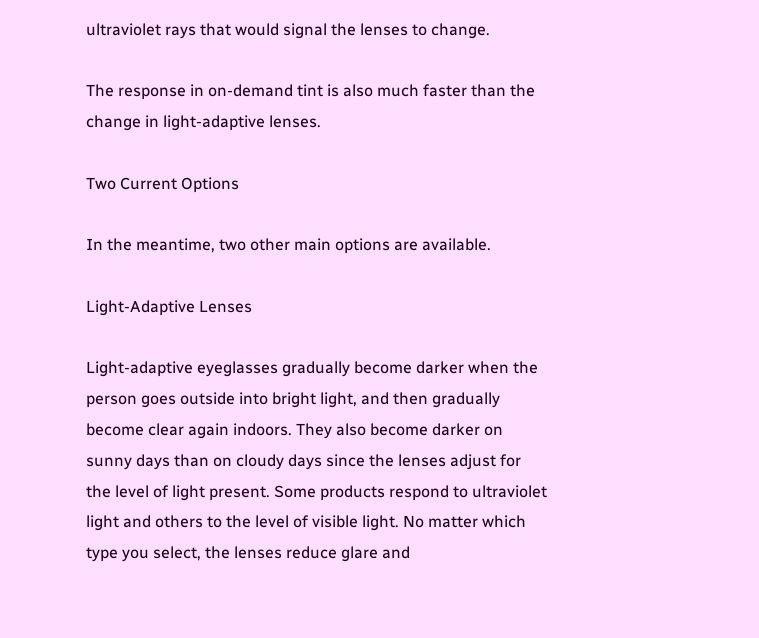ultraviolet rays that would signal the lenses to change.

The response in on-demand tint is also much faster than the change in light-adaptive lenses.

Two Current Options

In the meantime, two other main options are available.

Light-Adaptive Lenses

Light-adaptive eyeglasses gradually become darker when the person goes outside into bright light, and then gradually become clear again indoors. They also become darker on sunny days than on cloudy days since the lenses adjust for the level of light present. Some products respond to ultraviolet light and others to the level of visible light. No matter which type you select, the lenses reduce glare and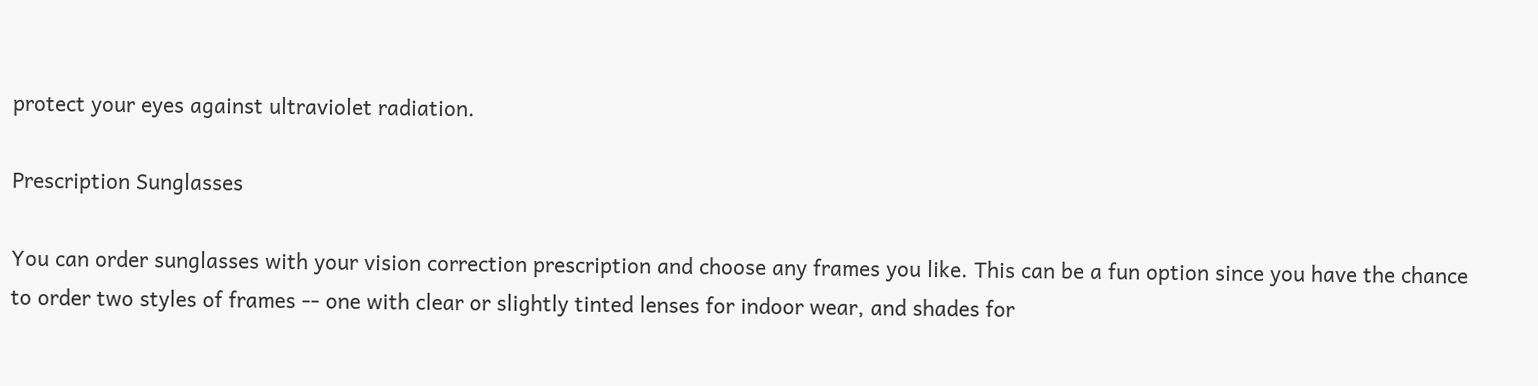protect your eyes against ultraviolet radiation.

Prescription Sunglasses

You can order sunglasses with your vision correction prescription and choose any frames you like. This can be a fun option since you have the chance to order two styles of frames -- one with clear or slightly tinted lenses for indoor wear, and shades for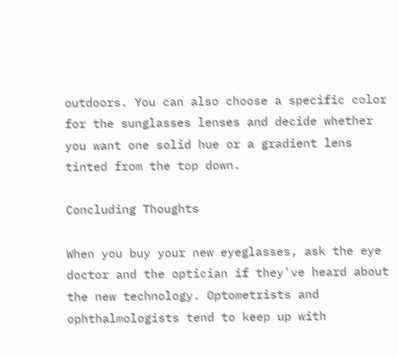outdoors. You can also choose a specific color for the sunglasses lenses and decide whether you want one solid hue or a gradient lens tinted from the top down.

Concluding Thoughts

When you buy your new eyeglasses, ask the eye doctor and the optician if they've heard about the new technology. Optometrists and ophthalmologists tend to keep up with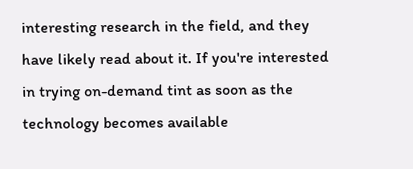interesting research in the field, and they have likely read about it. If you're interested in trying on-demand tint as soon as the technology becomes available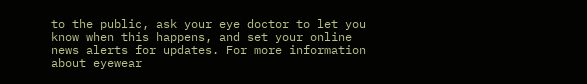to the public, ask your eye doctor to let you know when this happens, and set your online news alerts for updates. For more information about eyewear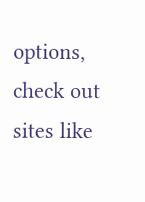options, check out sites like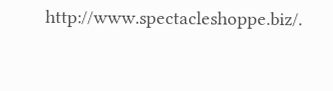http://www.spectacleshoppe.biz/.